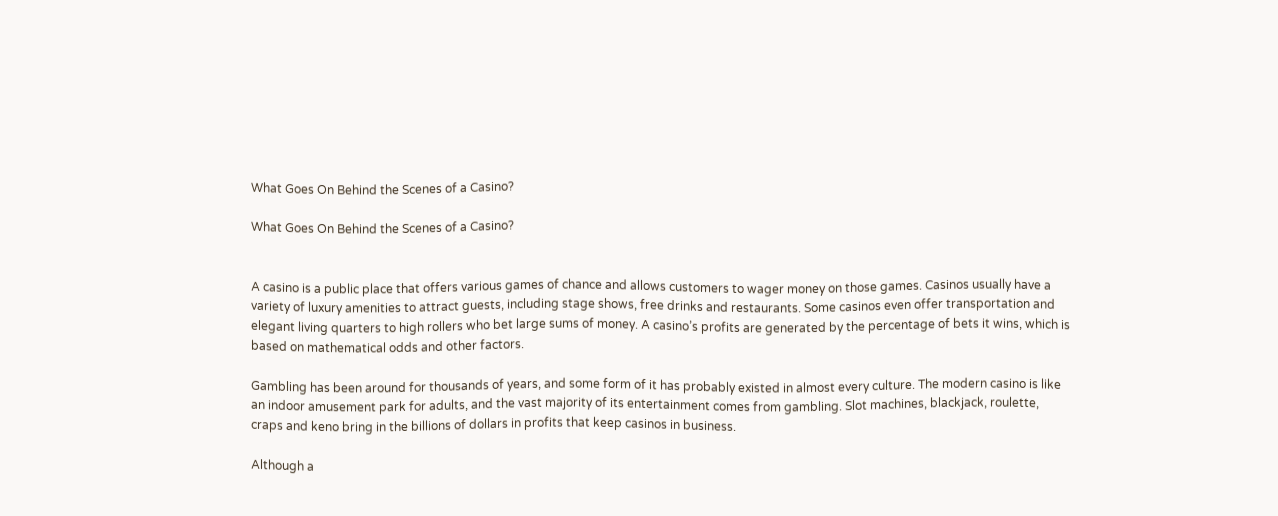What Goes On Behind the Scenes of a Casino?

What Goes On Behind the Scenes of a Casino?


A casino is a public place that offers various games of chance and allows customers to wager money on those games. Casinos usually have a variety of luxury amenities to attract guests, including stage shows, free drinks and restaurants. Some casinos even offer transportation and elegant living quarters to high rollers who bet large sums of money. A casino’s profits are generated by the percentage of bets it wins, which is based on mathematical odds and other factors.

Gambling has been around for thousands of years, and some form of it has probably existed in almost every culture. The modern casino is like an indoor amusement park for adults, and the vast majority of its entertainment comes from gambling. Slot machines, blackjack, roulette, craps and keno bring in the billions of dollars in profits that keep casinos in business.

Although a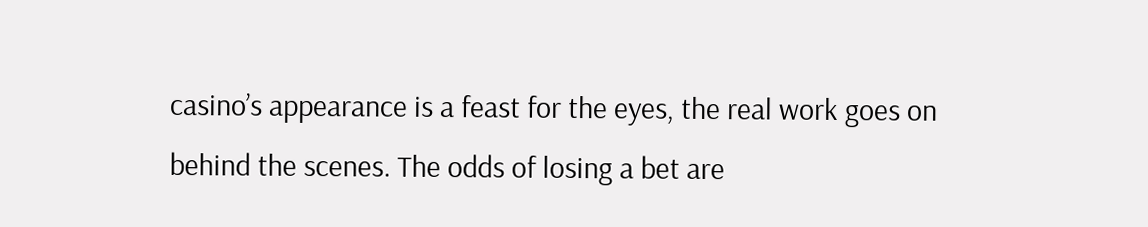casino’s appearance is a feast for the eyes, the real work goes on behind the scenes. The odds of losing a bet are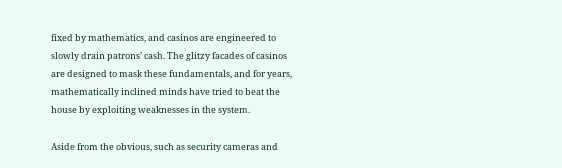fixed by mathematics, and casinos are engineered to slowly drain patrons’ cash. The glitzy facades of casinos are designed to mask these fundamentals, and for years, mathematically inclined minds have tried to beat the house by exploiting weaknesses in the system.

Aside from the obvious, such as security cameras and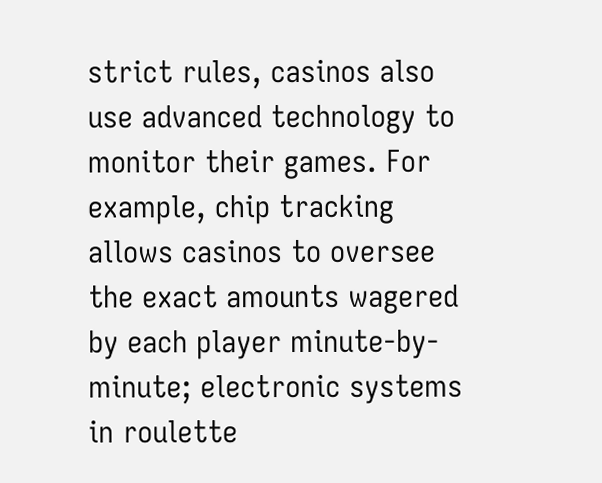strict rules, casinos also use advanced technology to monitor their games. For example, chip tracking allows casinos to oversee the exact amounts wagered by each player minute-by-minute; electronic systems in roulette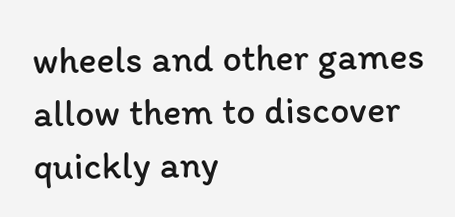wheels and other games allow them to discover quickly any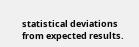statistical deviations from expected results.